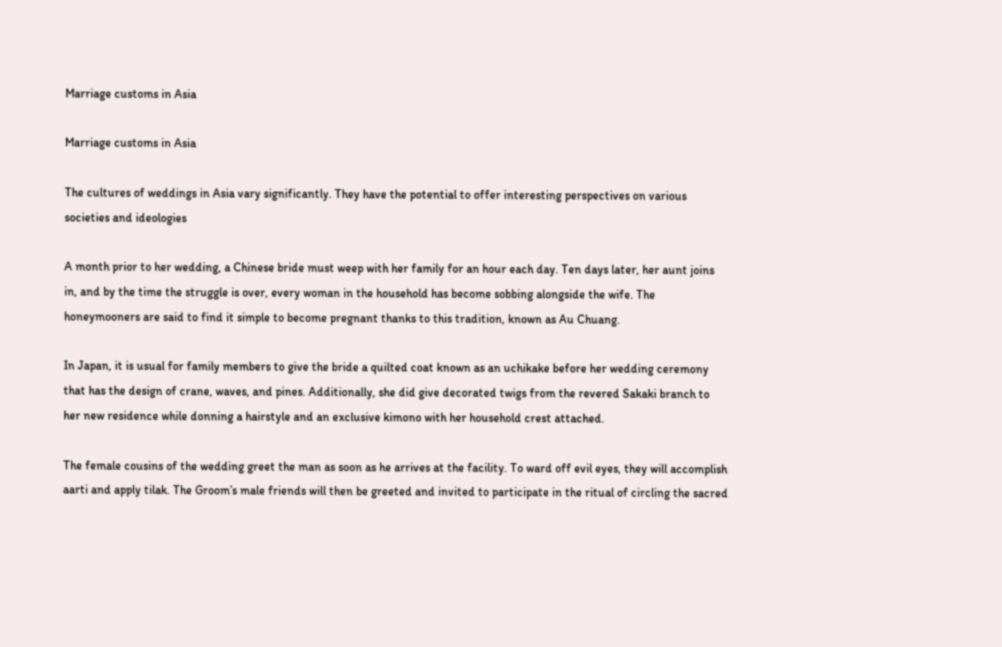Marriage customs in Asia

Marriage customs in Asia

The cultures of weddings in Asia vary significantly. They have the potential to offer interesting perspectives on various societies and ideologies

A month prior to her wedding, a Chinese bride must weep with her family for an hour each day. Ten days later, her aunt joins in, and by the time the struggle is over, every woman in the household has become sobbing alongside the wife. The honeymooners are said to find it simple to become pregnant thanks to this tradition, known as Au Chuang.

In Japan, it is usual for family members to give the bride a quilted coat known as an uchikake before her wedding ceremony that has the design of crane, waves, and pines. Additionally, she did give decorated twigs from the revered Sakaki branch to her new residence while donning a hairstyle and an exclusive kimono with her household crest attached.

The female cousins of the wedding greet the man as soon as he arrives at the facility. To ward off evil eyes, they will accomplish aarti and apply tilak. The Groom’s male friends will then be greeted and invited to participate in the ritual of circling the sacred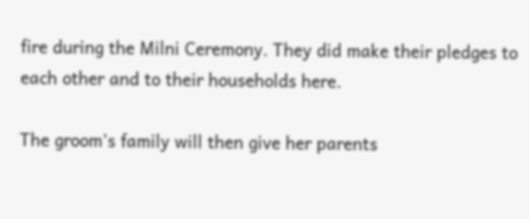fire during the Milni Ceremony. They did make their pledges to each other and to their households here.

The groom’s family will then give her parents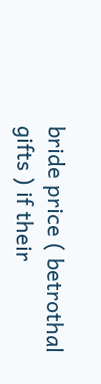bride price ( betrothal gifts ) if their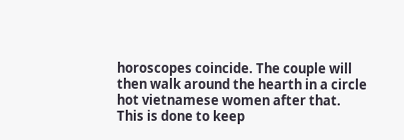horoscopes coincide. The couple will then walk around the hearth in a circle hot vietnamese women after that. This is done to keep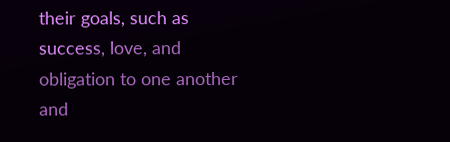their goals, such as success, love, and obligation to one another and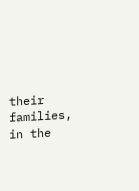their families, in the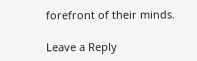forefront of their minds.

Leave a Reply